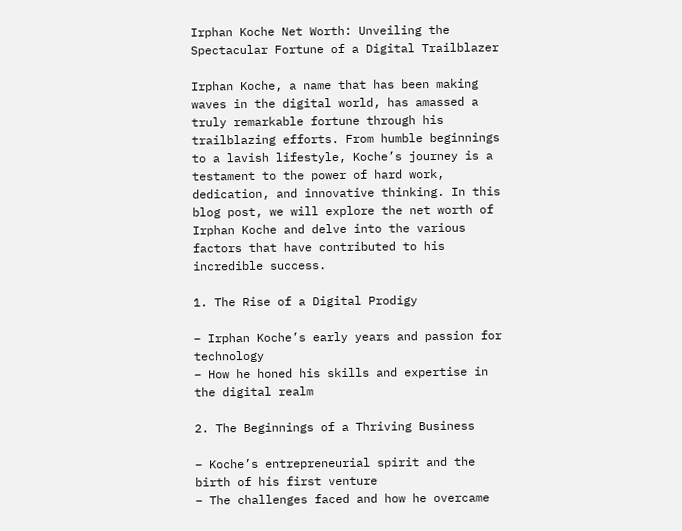Irphan Koche Net Worth: Unveiling the Spectacular Fortune of a Digital Trailblazer

Irphan Koche, a name that has been making waves in the digital world, has amassed a truly remarkable fortune through his trailblazing efforts. From humble beginnings to a lavish lifestyle, Koche’s journey is a testament to the power of hard work, dedication, and innovative thinking. In this blog post, we will explore the net worth of Irphan Koche and delve into the various factors that have contributed to his incredible success.

1. The Rise of a Digital Prodigy

– Irphan Koche’s early years and passion for technology
– How he honed his skills and expertise in the digital realm

2. The Beginnings of a Thriving Business

– Koche’s entrepreneurial spirit and the birth of his first venture
– The challenges faced and how he overcame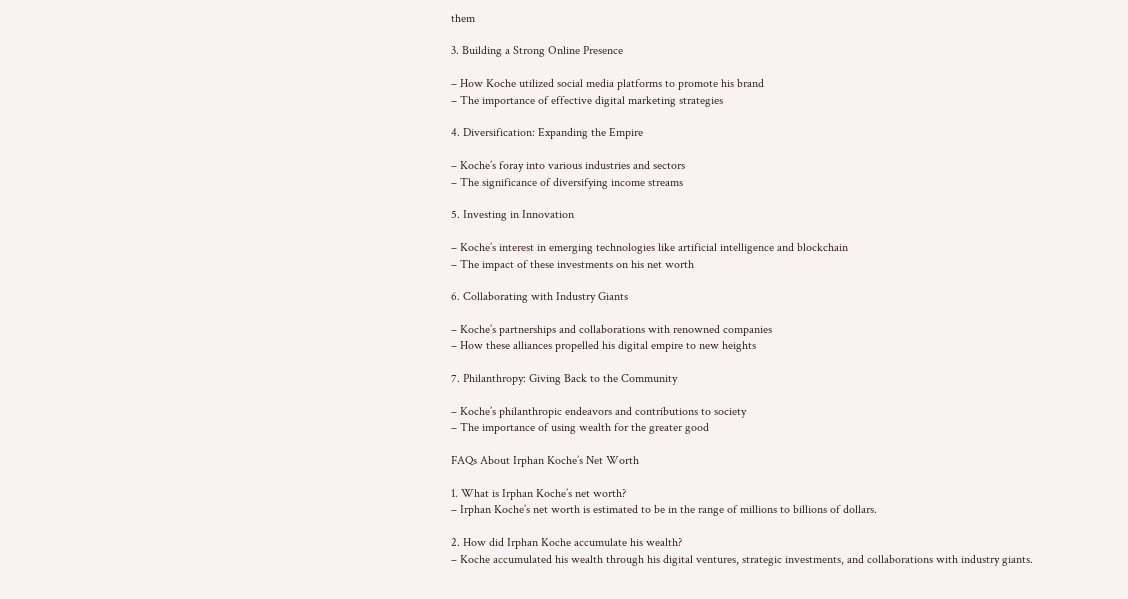them

3. Building a Strong Online Presence

– How Koche utilized social media platforms to promote his brand
– The importance of effective digital marketing strategies

4. Diversification: Expanding the Empire

– Koche’s foray into various industries and sectors
– The significance of diversifying income streams

5. Investing in Innovation

– Koche’s interest in emerging technologies like artificial intelligence and blockchain
– The impact of these investments on his net worth

6. Collaborating with Industry Giants

– Koche’s partnerships and collaborations with renowned companies
– How these alliances propelled his digital empire to new heights

7. Philanthropy: Giving Back to the Community

– Koche’s philanthropic endeavors and contributions to society
– The importance of using wealth for the greater good

FAQs About Irphan Koche’s Net Worth

1. What is Irphan Koche’s net worth?
– Irphan Koche’s net worth is estimated to be in the range of millions to billions of dollars.

2. How did Irphan Koche accumulate his wealth?
– Koche accumulated his wealth through his digital ventures, strategic investments, and collaborations with industry giants.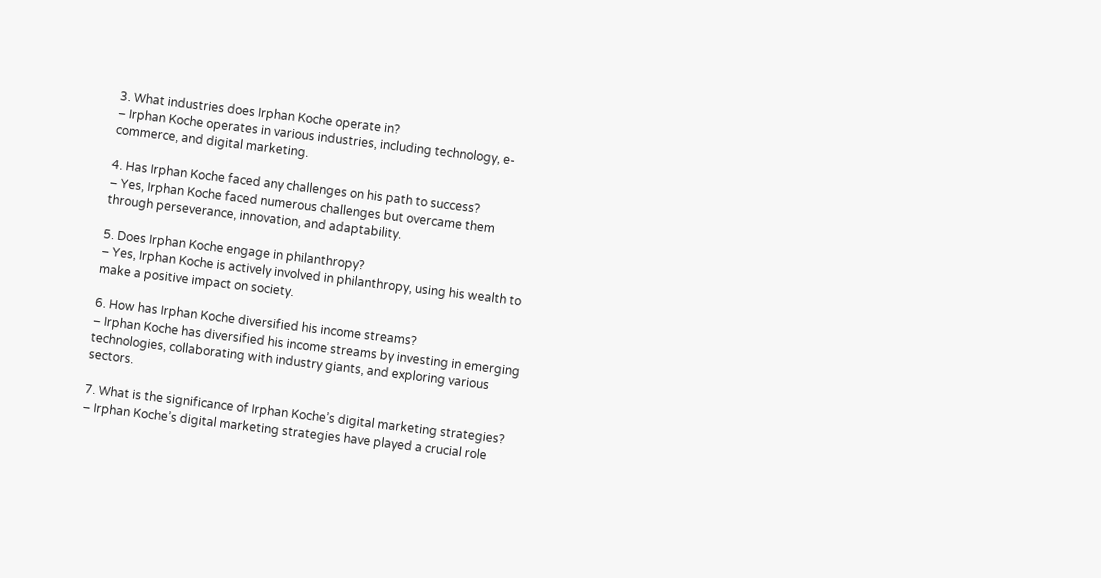3. What industries does Irphan Koche operate in?
– Irphan Koche operates in various industries, including technology, e-commerce, and digital marketing.

4. Has Irphan Koche faced any challenges on his path to success?
– Yes, Irphan Koche faced numerous challenges but overcame them through perseverance, innovation, and adaptability.

5. Does Irphan Koche engage in philanthropy?
– Yes, Irphan Koche is actively involved in philanthropy, using his wealth to make a positive impact on society.

6. How has Irphan Koche diversified his income streams?
– Irphan Koche has diversified his income streams by investing in emerging technologies, collaborating with industry giants, and exploring various sectors.

7. What is the significance of Irphan Koche’s digital marketing strategies?
– Irphan Koche’s digital marketing strategies have played a crucial role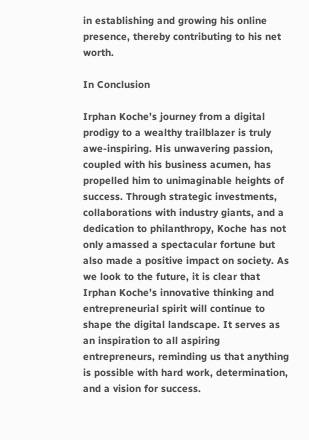in establishing and growing his online presence, thereby contributing to his net worth.

In Conclusion

Irphan Koche’s journey from a digital prodigy to a wealthy trailblazer is truly awe-inspiring. His unwavering passion, coupled with his business acumen, has propelled him to unimaginable heights of success. Through strategic investments, collaborations with industry giants, and a dedication to philanthropy, Koche has not only amassed a spectacular fortune but also made a positive impact on society. As we look to the future, it is clear that Irphan Koche’s innovative thinking and entrepreneurial spirit will continue to shape the digital landscape. It serves as an inspiration to all aspiring entrepreneurs, reminding us that anything is possible with hard work, determination, and a vision for success.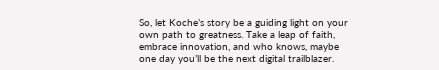So, let Koche’s story be a guiding light on your own path to greatness. Take a leap of faith, embrace innovation, and who knows, maybe one day you’ll be the next digital trailblazer.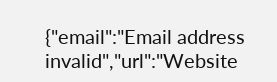{"email":"Email address invalid","url":"Website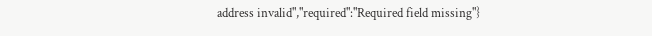address invalid","required":"Required field missing"}